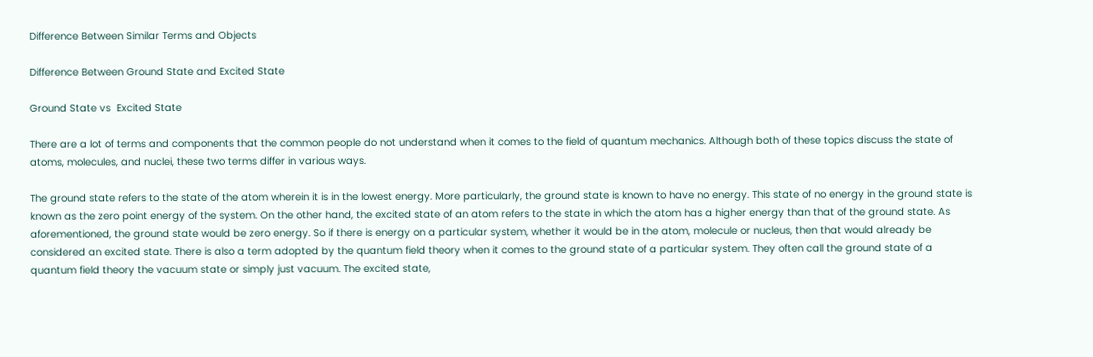Difference Between Similar Terms and Objects

Difference Between Ground State and Excited State

Ground State vs  Excited State

There are a lot of terms and components that the common people do not understand when it comes to the field of quantum mechanics. Although both of these topics discuss the state of atoms, molecules, and nuclei, these two terms differ in various ways.

The ground state refers to the state of the atom wherein it is in the lowest energy. More particularly, the ground state is known to have no energy. This state of no energy in the ground state is known as the zero point energy of the system. On the other hand, the excited state of an atom refers to the state in which the atom has a higher energy than that of the ground state. As aforementioned, the ground state would be zero energy. So if there is energy on a particular system, whether it would be in the atom, molecule or nucleus, then that would already be considered an excited state. There is also a term adopted by the quantum field theory when it comes to the ground state of a particular system. They often call the ground state of a quantum field theory the vacuum state or simply just vacuum. The excited state,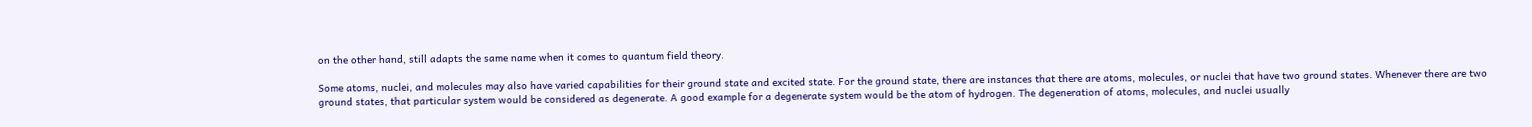on the other hand, still adapts the same name when it comes to quantum field theory.

Some atoms, nuclei, and molecules may also have varied capabilities for their ground state and excited state. For the ground state, there are instances that there are atoms, molecules, or nuclei that have two ground states. Whenever there are two ground states, that particular system would be considered as degenerate. A good example for a degenerate system would be the atom of hydrogen. The degeneration of atoms, molecules, and nuclei usually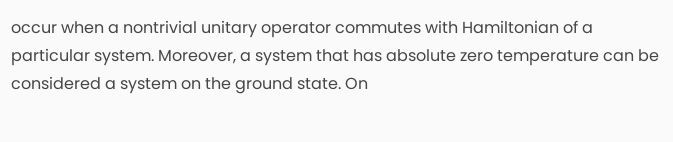occur when a nontrivial unitary operator commutes with Hamiltonian of a particular system. Moreover, a system that has absolute zero temperature can be considered a system on the ground state. On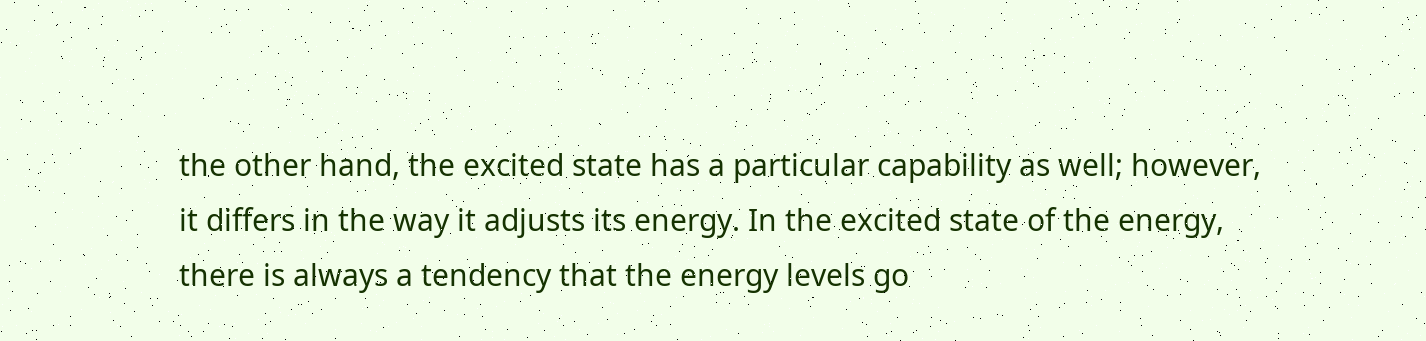the other hand, the excited state has a particular capability as well; however, it differs in the way it adjusts its energy. In the excited state of the energy, there is always a tendency that the energy levels go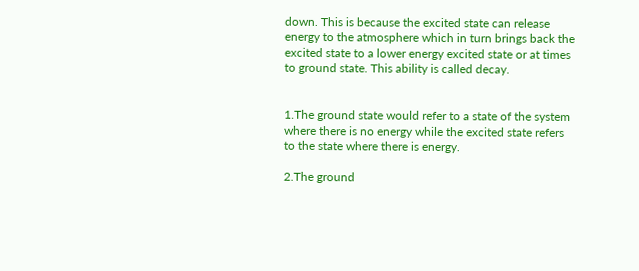down. This is because the excited state can release energy to the atmosphere which in turn brings back the excited state to a lower energy excited state or at times to ground state. This ability is called decay.


1.The ground state would refer to a state of the system where there is no energy while the excited state refers to the state where there is energy.

2.The ground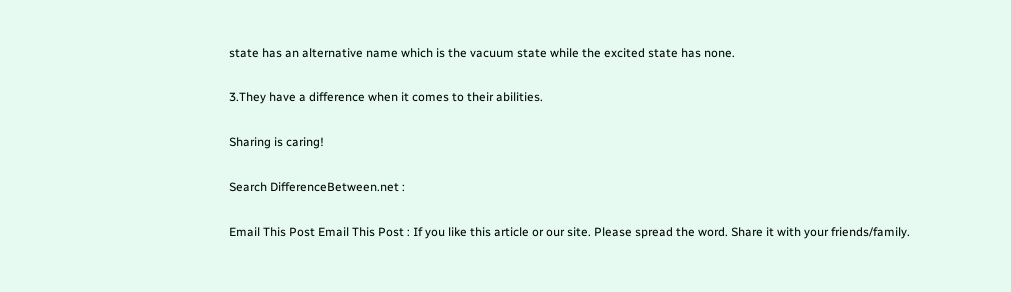state has an alternative name which is the vacuum state while the excited state has none.

3.They have a difference when it comes to their abilities.

Sharing is caring!

Search DifferenceBetween.net :

Email This Post Email This Post : If you like this article or our site. Please spread the word. Share it with your friends/family.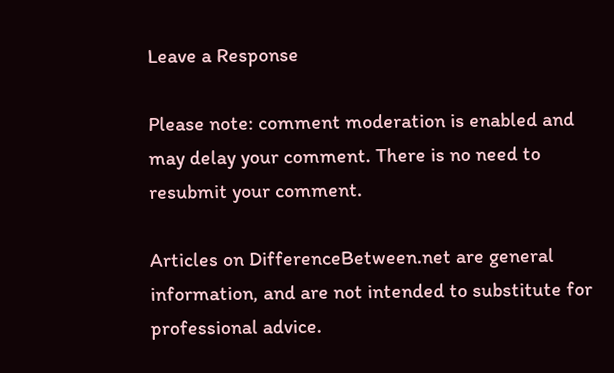Leave a Response

Please note: comment moderation is enabled and may delay your comment. There is no need to resubmit your comment.

Articles on DifferenceBetween.net are general information, and are not intended to substitute for professional advice.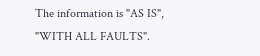The information is "AS IS", "WITH ALL FAULTS".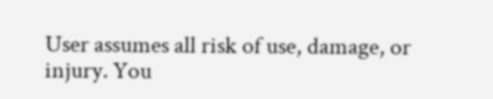User assumes all risk of use, damage, or injury. You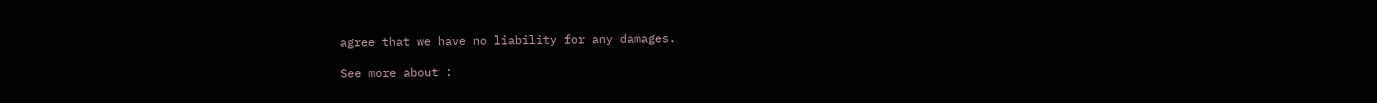agree that we have no liability for any damages.

See more about :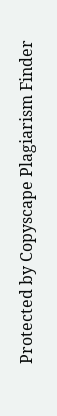Protected by Copyscape Plagiarism Finder